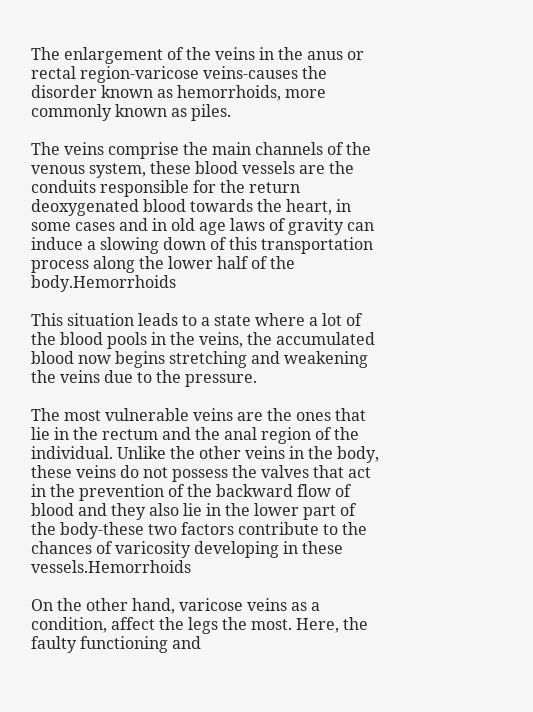The enlargement of the veins in the anus or rectal region-varicose veins-causes the disorder known as hemorrhoids, more commonly known as piles.

The veins comprise the main channels of the venous system, these blood vessels are the conduits responsible for the return deoxygenated blood towards the heart, in some cases and in old age laws of gravity can induce a slowing down of this transportation process along the lower half of the body.Hemorrhoids

This situation leads to a state where a lot of the blood pools in the veins, the accumulated blood now begins stretching and weakening the veins due to the pressure.

The most vulnerable veins are the ones that lie in the rectum and the anal region of the individual. Unlike the other veins in the body, these veins do not possess the valves that act in the prevention of the backward flow of blood and they also lie in the lower part of the body-these two factors contribute to the chances of varicosity developing in these vessels.Hemorrhoids

On the other hand, varicose veins as a condition, affect the legs the most. Here, the faulty functioning and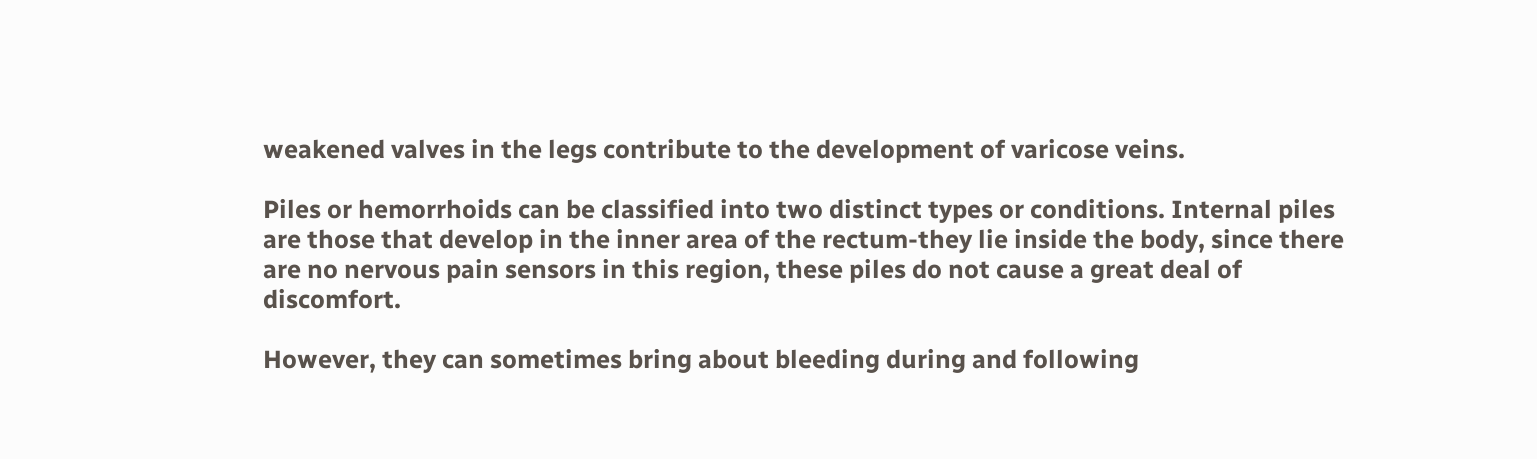weakened valves in the legs contribute to the development of varicose veins.

Piles or hemorrhoids can be classified into two distinct types or conditions. Internal piles are those that develop in the inner area of the rectum-they lie inside the body, since there are no nervous pain sensors in this region, these piles do not cause a great deal of discomfort.

However, they can sometimes bring about bleeding during and following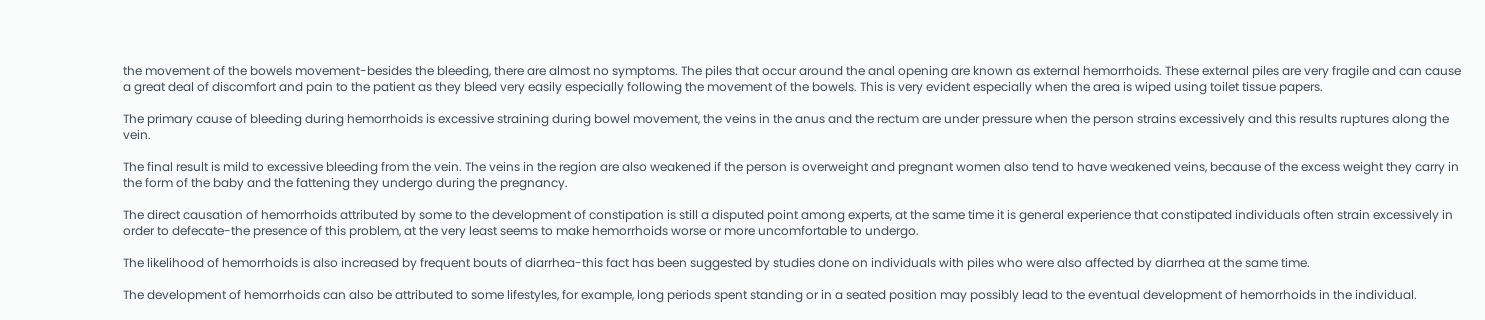the movement of the bowels movement-besides the bleeding, there are almost no symptoms. The piles that occur around the anal opening are known as external hemorrhoids. These external piles are very fragile and can cause a great deal of discomfort and pain to the patient as they bleed very easily especially following the movement of the bowels. This is very evident especially when the area is wiped using toilet tissue papers.

The primary cause of bleeding during hemorrhoids is excessive straining during bowel movement, the veins in the anus and the rectum are under pressure when the person strains excessively and this results ruptures along the vein.

The final result is mild to excessive bleeding from the vein. The veins in the region are also weakened if the person is overweight and pregnant women also tend to have weakened veins, because of the excess weight they carry in the form of the baby and the fattening they undergo during the pregnancy.

The direct causation of hemorrhoids attributed by some to the development of constipation is still a disputed point among experts, at the same time it is general experience that constipated individuals often strain excessively in order to defecate-the presence of this problem, at the very least seems to make hemorrhoids worse or more uncomfortable to undergo.

The likelihood of hemorrhoids is also increased by frequent bouts of diarrhea-this fact has been suggested by studies done on individuals with piles who were also affected by diarrhea at the same time.

The development of hemorrhoids can also be attributed to some lifestyles, for example, long periods spent standing or in a seated position may possibly lead to the eventual development of hemorrhoids in the individual.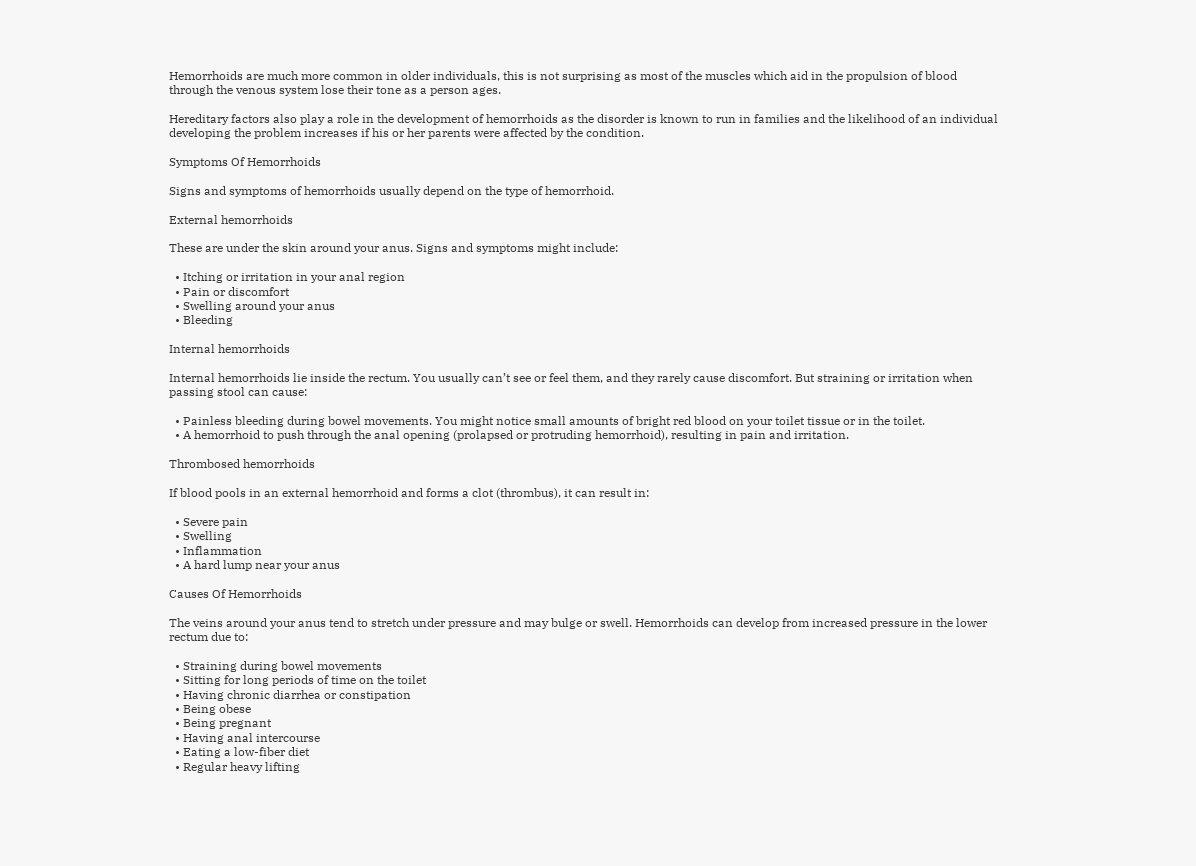Hemorrhoids are much more common in older individuals, this is not surprising as most of the muscles which aid in the propulsion of blood through the venous system lose their tone as a person ages.

Hereditary factors also play a role in the development of hemorrhoids as the disorder is known to run in families and the likelihood of an individual developing the problem increases if his or her parents were affected by the condition.

Symptoms Of Hemorrhoids

Signs and symptoms of hemorrhoids usually depend on the type of hemorrhoid.

External hemorrhoids

These are under the skin around your anus. Signs and symptoms might include:

  • Itching or irritation in your anal region
  • Pain or discomfort
  • Swelling around your anus
  • Bleeding

Internal hemorrhoids

Internal hemorrhoids lie inside the rectum. You usually can’t see or feel them, and they rarely cause discomfort. But straining or irritation when passing stool can cause:

  • Painless bleeding during bowel movements. You might notice small amounts of bright red blood on your toilet tissue or in the toilet.
  • A hemorrhoid to push through the anal opening (prolapsed or protruding hemorrhoid), resulting in pain and irritation.

Thrombosed hemorrhoids

If blood pools in an external hemorrhoid and forms a clot (thrombus), it can result in:

  • Severe pain
  • Swelling
  • Inflammation
  • A hard lump near your anus

Causes Of Hemorrhoids

The veins around your anus tend to stretch under pressure and may bulge or swell. Hemorrhoids can develop from increased pressure in the lower rectum due to:

  • Straining during bowel movements
  • Sitting for long periods of time on the toilet
  • Having chronic diarrhea or constipation
  • Being obese
  • Being pregnant
  • Having anal intercourse
  • Eating a low-fiber diet
  • Regular heavy lifting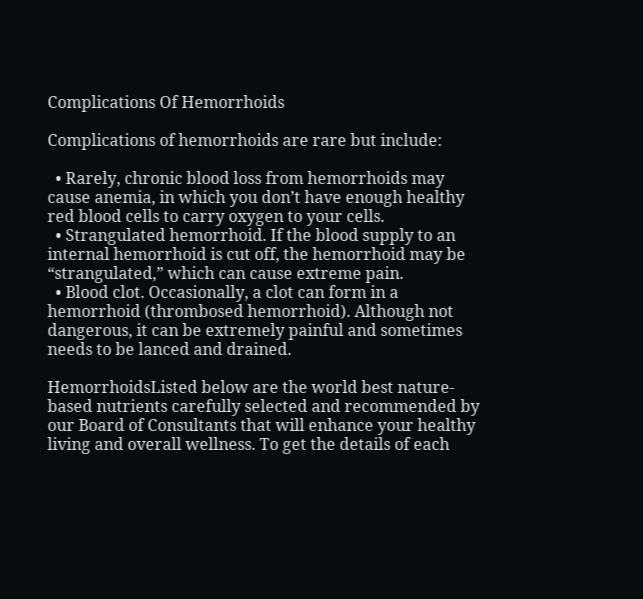Complications Of Hemorrhoids

Complications of hemorrhoids are rare but include:

  • Rarely, chronic blood loss from hemorrhoids may cause anemia, in which you don’t have enough healthy red blood cells to carry oxygen to your cells.
  • Strangulated hemorrhoid. If the blood supply to an internal hemorrhoid is cut off, the hemorrhoid may be “strangulated,” which can cause extreme pain.
  • Blood clot. Occasionally, a clot can form in a hemorrhoid (thrombosed hemorrhoid). Although not dangerous, it can be extremely painful and sometimes needs to be lanced and drained.

HemorrhoidsListed below are the world best nature-based nutrients carefully selected and recommended by our Board of Consultants that will enhance your healthy living and overall wellness. To get the details of each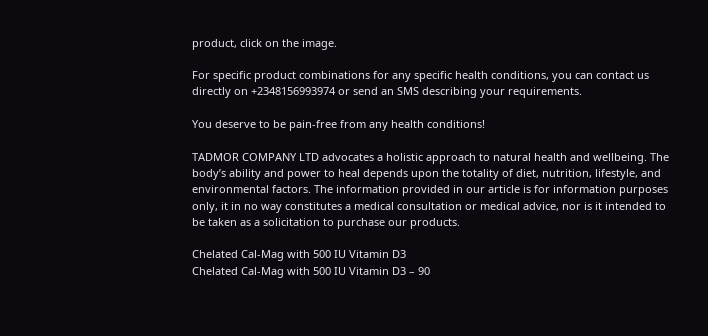product, click on the image.

For specific product combinations for any specific health conditions, you can contact us directly on +2348156993974 or send an SMS describing your requirements.

You deserve to be pain-free from any health conditions!

TADMOR COMPANY LTD advocates a holistic approach to natural health and wellbeing. The body’s ability and power to heal depends upon the totality of diet, nutrition, lifestyle, and environmental factors. The information provided in our article is for information purposes only, it in no way constitutes a medical consultation or medical advice, nor is it intended to be taken as a solicitation to purchase our products.

Chelated Cal-Mag with 500 IU Vitamin D3
Chelated Cal-Mag with 500 IU Vitamin D3 – 90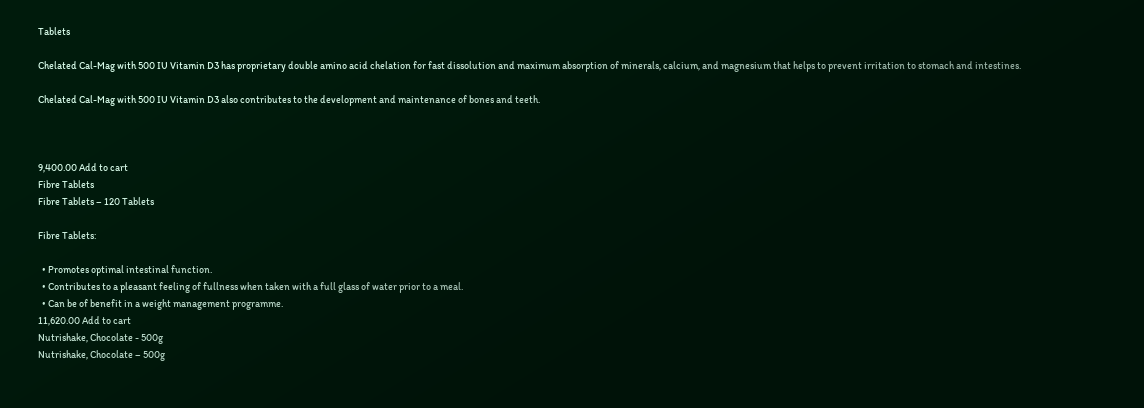Tablets

Chelated Cal-Mag with 500 IU Vitamin D3 has proprietary double amino acid chelation for fast dissolution and maximum absorption of minerals, calcium, and magnesium that helps to prevent irritation to stomach and intestines.

Chelated Cal-Mag with 500 IU Vitamin D3 also contributes to the development and maintenance of bones and teeth.



9,400.00 Add to cart
Fibre Tablets
Fibre Tablets – 120 Tablets

Fibre Tablets:

  • Promotes optimal intestinal function.
  • Contributes to a pleasant feeling of fullness when taken with a full glass of water prior to a meal.
  • Can be of benefit in a weight management programme.
11,620.00 Add to cart
Nutrishake, Chocolate - 500g
Nutrishake, Chocolate – 500g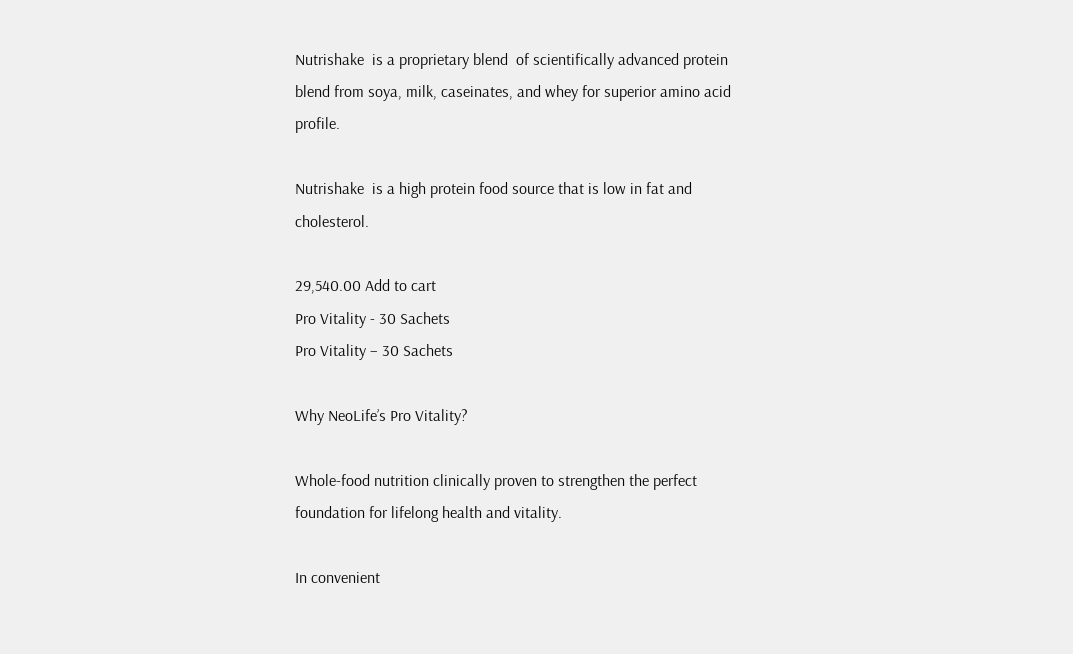Nutrishake  is a proprietary blend  of scientifically advanced protein blend from soya, milk, caseinates, and whey for superior amino acid profile.

Nutrishake  is a high protein food source that is low in fat and cholesterol.

29,540.00 Add to cart
Pro Vitality - 30 Sachets
Pro Vitality – 30 Sachets

Why NeoLife’s Pro Vitality?

Whole-food nutrition clinically proven to strengthen the perfect foundation for lifelong health and vitality.

In convenient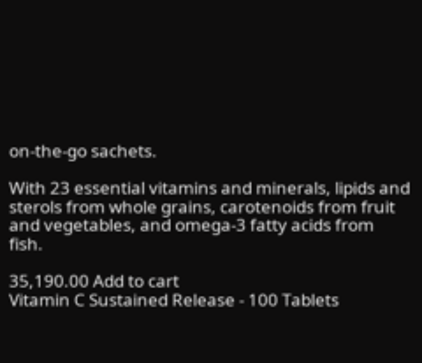on-the-go sachets.

With 23 essential vitamins and minerals, lipids and sterols from whole grains, carotenoids from fruit and vegetables, and omega-3 fatty acids from fish.

35,190.00 Add to cart
Vitamin C Sustained Release - 100 Tablets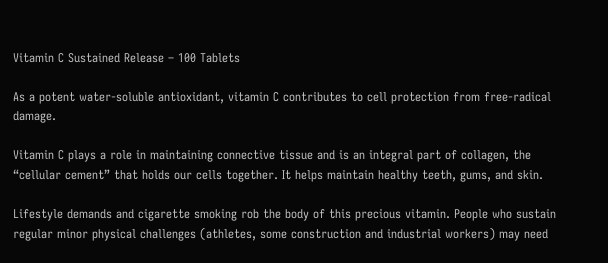Vitamin C Sustained Release – 100 Tablets

As a potent water-soluble antioxidant, vitamin C contributes to cell protection from free-radical damage.

Vitamin C plays a role in maintaining connective tissue and is an integral part of collagen, the “cellular cement” that holds our cells together. It helps maintain healthy teeth, gums, and skin.

Lifestyle demands and cigarette smoking rob the body of this precious vitamin. People who sustain regular minor physical challenges (athletes, some construction and industrial workers) may need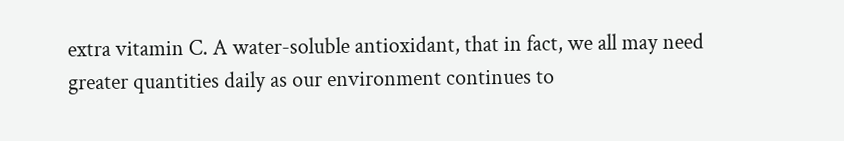extra vitamin C. A water-soluble antioxidant, that in fact, we all may need greater quantities daily as our environment continues to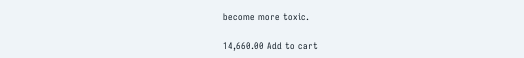become more toxic.

14,660.00 Add to cart